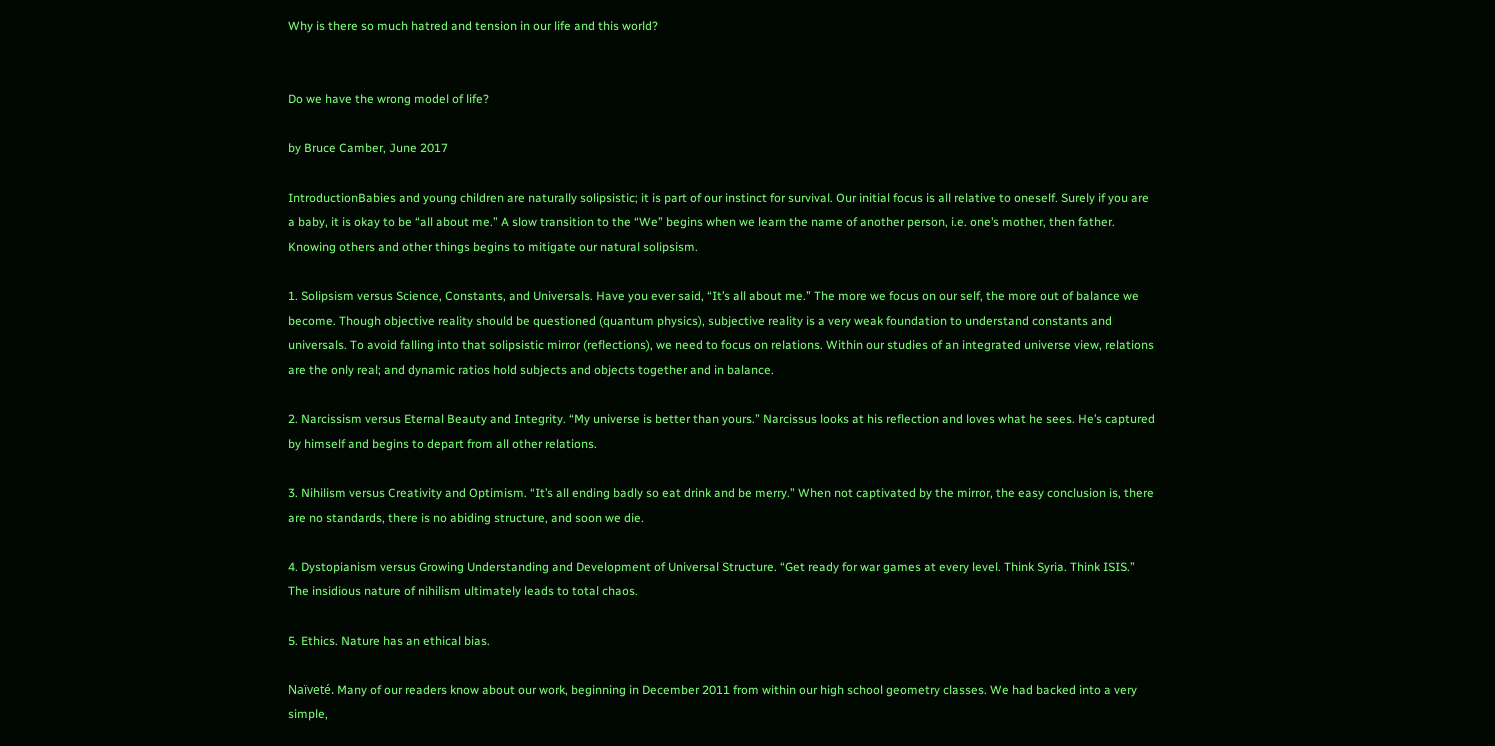Why is there so much hatred and tension in our life and this world?


Do we have the wrong model of life?

by Bruce Camber, June 2017

IntroductionBabies and young children are naturally solipsistic; it is part of our instinct for survival. Our initial focus is all relative to oneself. Surely if you are a baby, it is okay to be “all about me.” A slow transition to the “We” begins when we learn the name of another person, i.e. one’s mother, then father.  Knowing others and other things begins to mitigate our natural solipsism.

1. Solipsism versus Science, Constants, and Universals. Have you ever said, “It’s all about me.” The more we focus on our self, the more out of balance we become. Though objective reality should be questioned (quantum physics), subjective reality is a very weak foundation to understand constants and universals. To avoid falling into that solipsistic mirror (reflections), we need to focus on relations. Within our studies of an integrated universe view, relations are the only real; and dynamic ratios hold subjects and objects together and in balance.

2. Narcissism versus Eternal Beauty and Integrity. “My universe is better than yours.” Narcissus looks at his reflection and loves what he sees. He’s captured by himself and begins to depart from all other relations.

3. Nihilism versus Creativity and Optimism. “It’s all ending badly so eat drink and be merry.” When not captivated by the mirror, the easy conclusion is, there are no standards, there is no abiding structure, and soon we die.

4. Dystopianism versus Growing Understanding and Development of Universal Structure. “Get ready for war games at every level. Think Syria. Think ISIS.” The insidious nature of nihilism ultimately leads to total chaos.

5. Ethics. Nature has an ethical bias.

Naïveté. Many of our readers know about our work, beginning in December 2011 from within our high school geometry classes. We had backed into a very simple,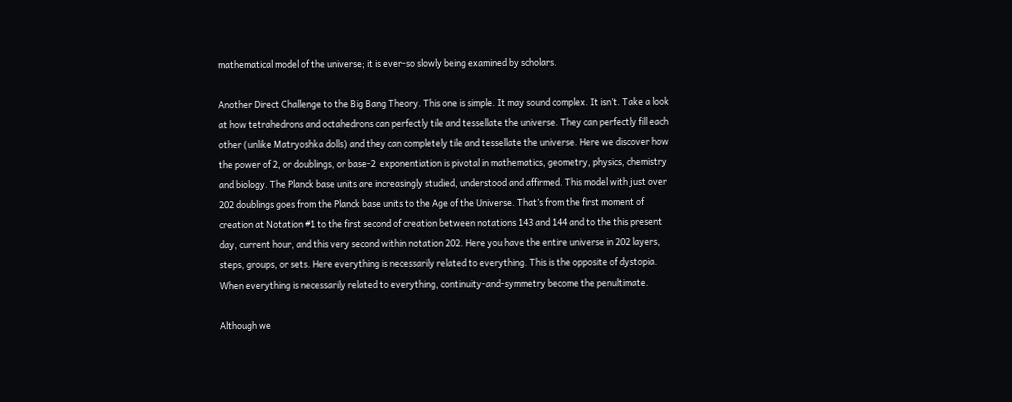mathematical model of the universe; it is ever-so slowly being examined by scholars.

Another Direct Challenge to the Big Bang Theory. This one is simple. It may sound complex. It isn’t. Take a look at how tetrahedrons and octahedrons can perfectly tile and tessellate the universe. They can perfectly fill each other (unlike Matryoshka dolls) and they can completely tile and tessellate the universe. Here we discover how the power of 2, or doublings, or base-2  exponentiation is pivotal in mathematics, geometry, physics, chemistry and biology. The Planck base units are increasingly studied, understood and affirmed. This model with just over 202 doublings goes from the Planck base units to the Age of the Universe. That’s from the first moment of creation at Notation #1 to the first second of creation between notations 143 and 144 and to the this present day, current hour, and this very second within notation 202. Here you have the entire universe in 202 layers, steps, groups, or sets. Here everything is necessarily related to everything. This is the opposite of dystopia. When everything is necessarily related to everything, continuity-and-symmetry become the penultimate.

Although we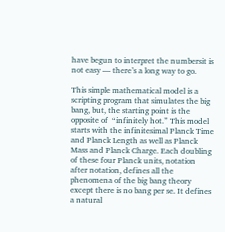have begun to interpret the numbersit is not easy — there’s a long way to go.

This simple mathematical model is a scripting program that simulates the big bang, but, the starting point is the opposite of  “infinitely hot.” This model starts with the infinitesimal Planck Time and Planck Length as well as Planck Mass and Planck Charge. Each doubling of these four Planck units, notation after notation, defines all the phenomena of the big bang theory except there is no bang per se. It defines a natural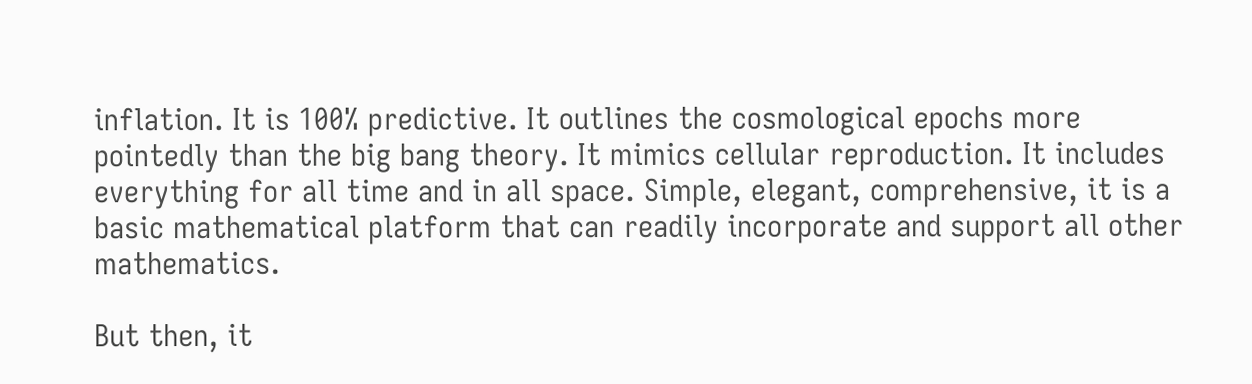inflation. It is 100% predictive. It outlines the cosmological epochs more pointedly than the big bang theory. It mimics cellular reproduction. It includes everything for all time and in all space. Simple, elegant, comprehensive, it is a basic mathematical platform that can readily incorporate and support all other mathematics.

But then, it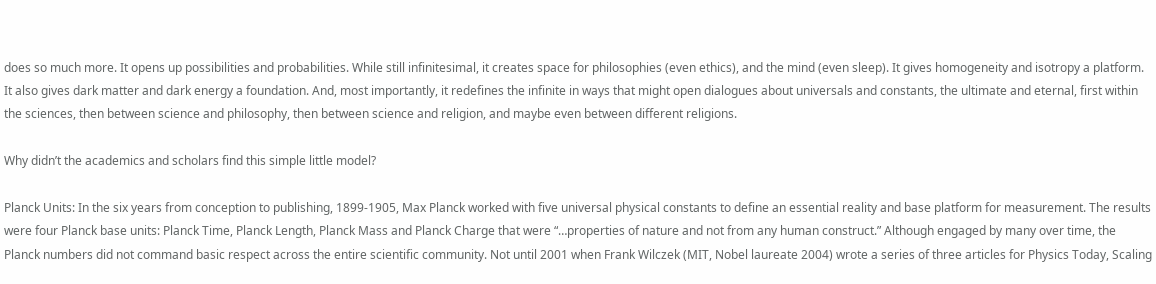does so much more. It opens up possibilities and probabilities. While still infinitesimal, it creates space for philosophies (even ethics), and the mind (even sleep). It gives homogeneity and isotropy a platform. It also gives dark matter and dark energy a foundation. And, most importantly, it redefines the infinite in ways that might open dialogues about universals and constants, the ultimate and eternal, first within the sciences, then between science and philosophy, then between science and religion, and maybe even between different religions.

Why didn’t the academics and scholars find this simple little model?

Planck Units: In the six years from conception to publishing, 1899-1905, Max Planck worked with five universal physical constants to define an essential reality and base platform for measurement. The results were four Planck base units: Planck Time, Planck Length, Planck Mass and Planck Charge that were “…properties of nature and not from any human construct.” Although engaged by many over time, the Planck numbers did not command basic respect across the entire scientific community. Not until 2001 when Frank Wilczek (MIT, Nobel laureate 2004) wrote a series of three articles for Physics Today, Scaling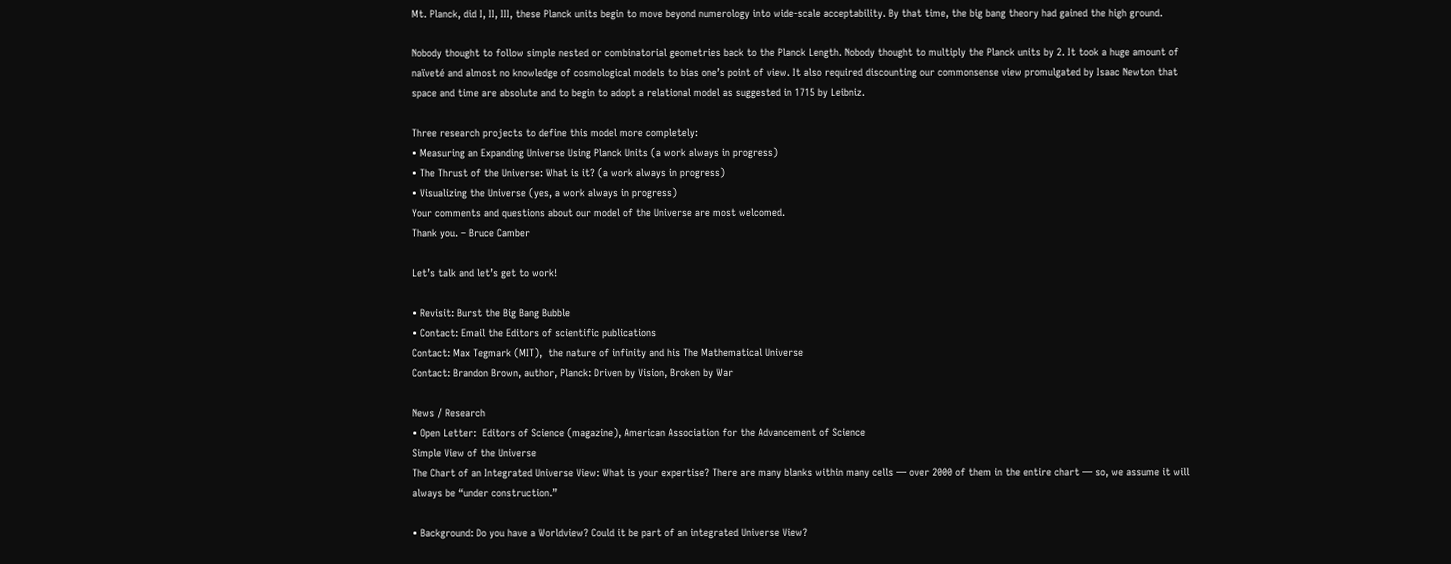Mt. Planck, did I, II, III, these Planck units begin to move beyond numerology into wide-scale acceptability. By that time, the big bang theory had gained the high ground.

Nobody thought to follow simple nested or combinatorial geometries back to the Planck Length. Nobody thought to multiply the Planck units by 2. It took a huge amount of naïveté and almost no knowledge of cosmological models to bias one’s point of view. It also required discounting our commonsense view promulgated by Isaac Newton that space and time are absolute and to begin to adopt a relational model as suggested in 1715 by Leibniz.

Three research projects to define this model more completely:
• Measuring an Expanding Universe Using Planck Units (a work always in progress)
• The Thrust of the Universe: What is it? (a work always in progress)
• Visualizing the Universe (yes, a work always in progress)
Your comments and questions about our model of the Universe are most welcomed.
Thank you. – Bruce Camber

Let’s talk and let’s get to work!

• Revisit: Burst the Big Bang Bubble
• Contact: Email the Editors of scientific publications
Contact: Max Tegmark (MIT),  the nature of infinity and his The Mathematical Universe
Contact: Brandon Brown, author, Planck: Driven by Vision, Broken by War

News / Research
• Open Letter:  Editors of Science (magazine), American Association for the Advancement of Science
Simple View of the Universe
The Chart of an Integrated Universe View: What is your expertise? There are many blanks within many cells — over 2000 of them in the entire chart — so, we assume it will always be “under construction.”

• Background: Do you have a Worldview? Could it be part of an integrated Universe View?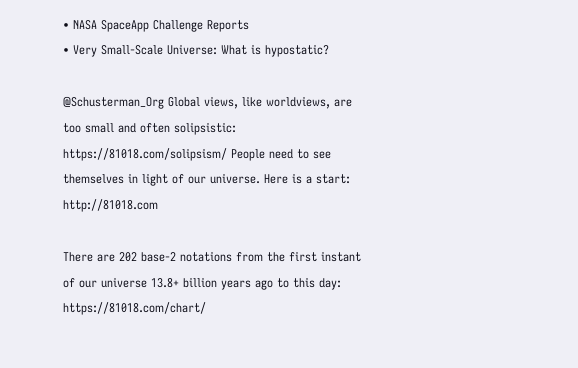• NASA SpaceApp Challenge Reports
• Very Small-Scale Universe: What is hypostatic?

@Schusterman_Org Global views, like worldviews, are too small and often solipsistic: https://81018.com/solipsism/ People need to see themselves in light of our universe. Here is a start: http://81018.com

There are 202 base-2 notations from the first instant of our universe 13.8+ billion years ago to this day: https://81018.com/chart/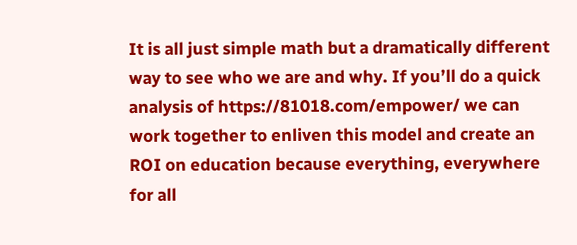It is all just simple math but a dramatically different way to see who we are and why. If you’ll do a quick analysis of https://81018.com/empower/ we can work together to enliven this model and create an ROI on education because everything, everywhere for all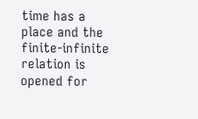time has a place and the finite-infinite relation is opened for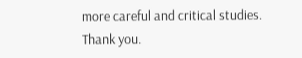more careful and critical studies. Thank you.